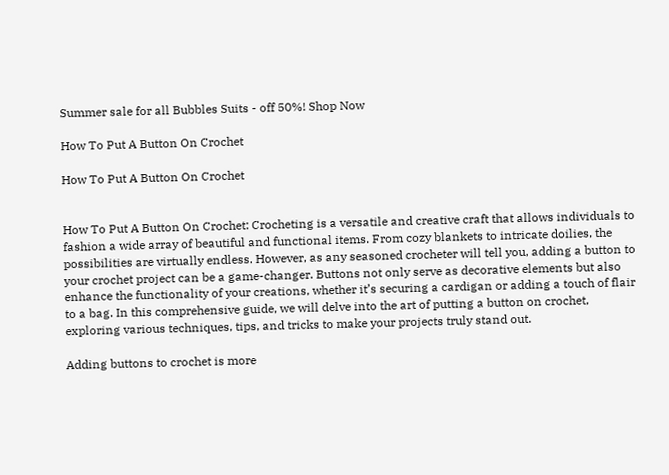Summer sale for all Bubbles Suits - off 50%! Shop Now

How To Put A Button On Crochet

How To Put A Button On Crochet


How To Put A Button On Crochet: Crocheting is a versatile and creative craft that allows individuals to fashion a wide array of beautiful and functional items. From cozy blankets to intricate doilies, the possibilities are virtually endless. However, as any seasoned crocheter will tell you, adding a button to your crochet project can be a game-changer. Buttons not only serve as decorative elements but also enhance the functionality of your creations, whether it’s securing a cardigan or adding a touch of flair to a bag. In this comprehensive guide, we will delve into the art of putting a button on crochet, exploring various techniques, tips, and tricks to make your projects truly stand out.

Adding buttons to crochet is more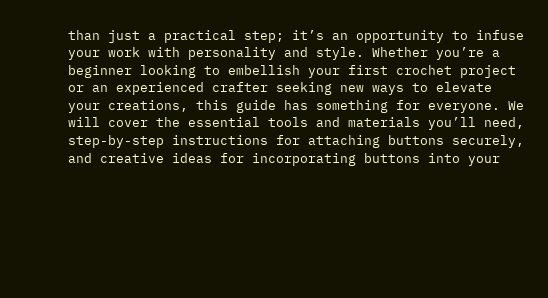than just a practical step; it’s an opportunity to infuse your work with personality and style. Whether you’re a beginner looking to embellish your first crochet project or an experienced crafter seeking new ways to elevate your creations, this guide has something for everyone. We will cover the essential tools and materials you’ll need, step-by-step instructions for attaching buttons securely, and creative ideas for incorporating buttons into your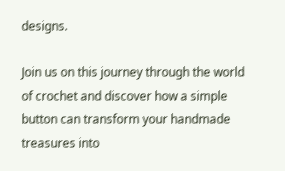designs.

Join us on this journey through the world of crochet and discover how a simple button can transform your handmade treasures into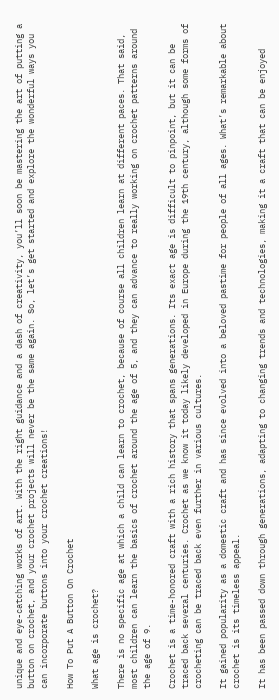unique and eye-catching works of art. With the right guidance and a dash of creativity, you’ll soon be mastering the art of putting a button on crochet, and your crochet projects will never be the same again. So, let’s get started and explore the wonderful ways you can incorporate buttons into your crochet creations!

How To Put A Button On Crochet

What age is crochet?

There is no specific age at which a child can learn to crochet, because of course all children learn at different paces. That said, most children can learn the basics of crochet around the age of 5, and they can advance to really working on crochet patterns around the age of 9.

Crochet is a time-honored craft with a rich history that spans generations. Its exact age is difficult to pinpoint, but it can be traced back several centuries. Crochet as we know it today likely developed in Europe during the 19th century, although some forms of crocheting can be traced back even further in various cultures.

It gained popularity as a domestic craft and has since evolved into a beloved pastime for people of all ages. What’s remarkable about crochet is its timeless appeal.

It has been passed down through generations, adapting to changing trends and technologies, making it a craft that can be enjoyed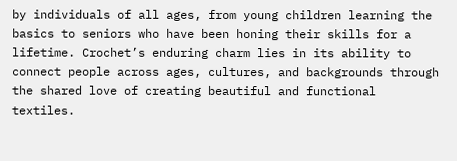by individuals of all ages, from young children learning the basics to seniors who have been honing their skills for a lifetime. Crochet’s enduring charm lies in its ability to connect people across ages, cultures, and backgrounds through the shared love of creating beautiful and functional textiles.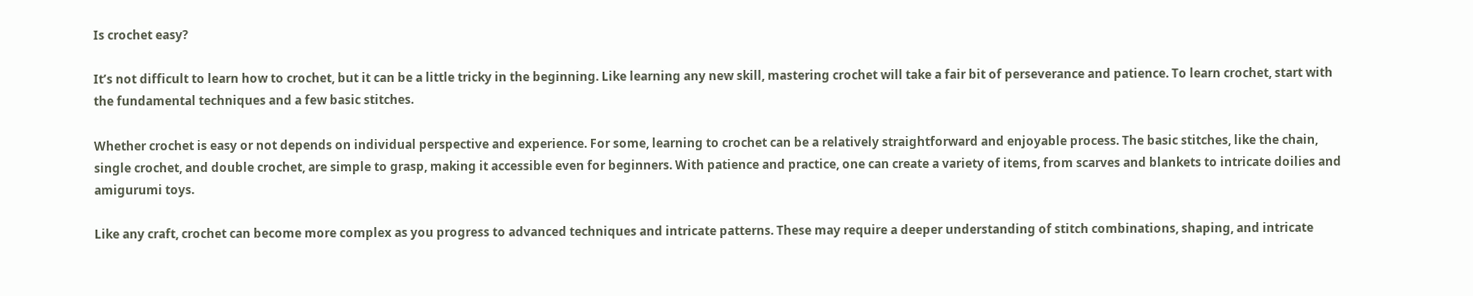Is crochet easy?

It’s not difficult to learn how to crochet, but it can be a little tricky in the beginning. Like learning any new skill, mastering crochet will take a fair bit of perseverance and patience. To learn crochet, start with the fundamental techniques and a few basic stitches.

Whether crochet is easy or not depends on individual perspective and experience. For some, learning to crochet can be a relatively straightforward and enjoyable process. The basic stitches, like the chain, single crochet, and double crochet, are simple to grasp, making it accessible even for beginners. With patience and practice, one can create a variety of items, from scarves and blankets to intricate doilies and amigurumi toys.

Like any craft, crochet can become more complex as you progress to advanced techniques and intricate patterns. These may require a deeper understanding of stitch combinations, shaping, and intricate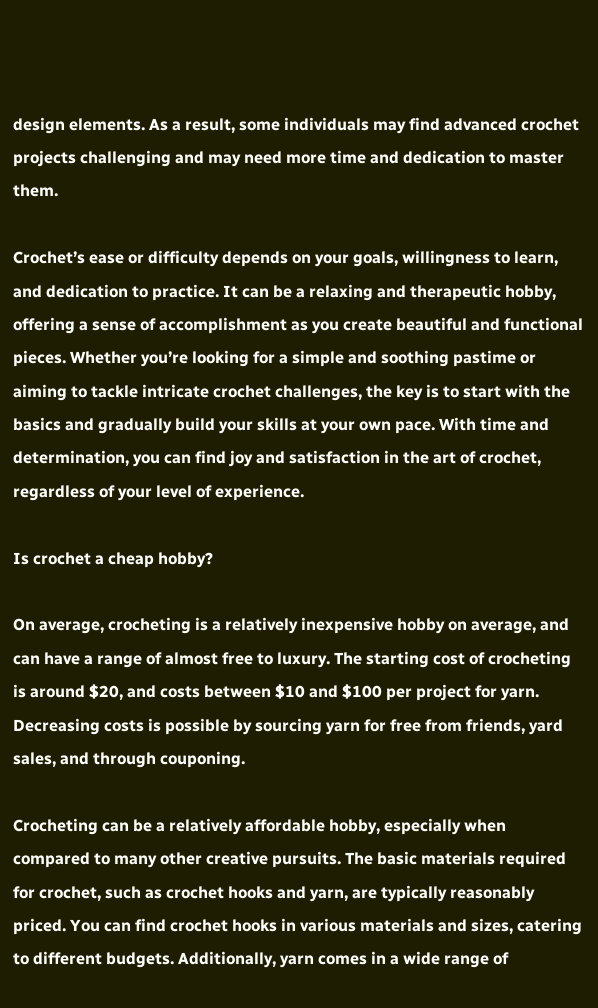design elements. As a result, some individuals may find advanced crochet projects challenging and may need more time and dedication to master them.

Crochet’s ease or difficulty depends on your goals, willingness to learn, and dedication to practice. It can be a relaxing and therapeutic hobby, offering a sense of accomplishment as you create beautiful and functional pieces. Whether you’re looking for a simple and soothing pastime or aiming to tackle intricate crochet challenges, the key is to start with the basics and gradually build your skills at your own pace. With time and determination, you can find joy and satisfaction in the art of crochet, regardless of your level of experience.

Is crochet a cheap hobby?

On average, crocheting is a relatively inexpensive hobby on average, and can have a range of almost free to luxury. The starting cost of crocheting is around $20, and costs between $10 and $100 per project for yarn. Decreasing costs is possible by sourcing yarn for free from friends, yard sales, and through couponing.

Crocheting can be a relatively affordable hobby, especially when compared to many other creative pursuits. The basic materials required for crochet, such as crochet hooks and yarn, are typically reasonably priced. You can find crochet hooks in various materials and sizes, catering to different budgets. Additionally, yarn comes in a wide range of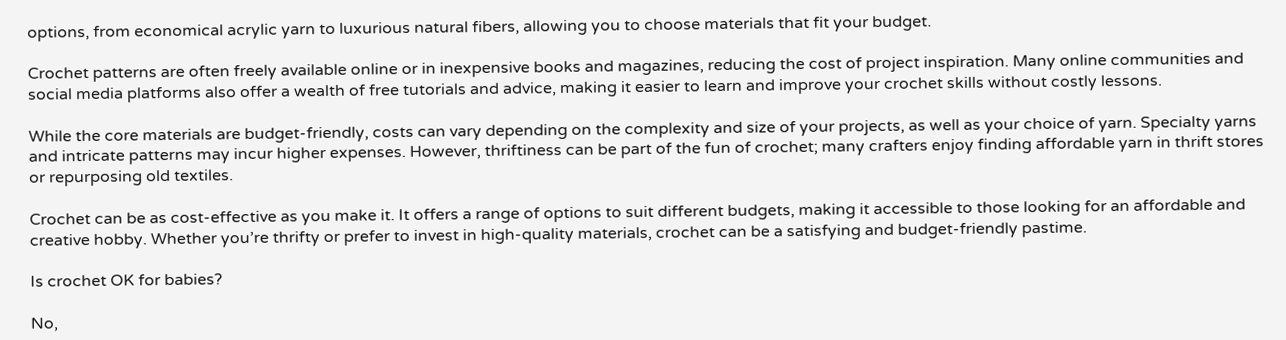options, from economical acrylic yarn to luxurious natural fibers, allowing you to choose materials that fit your budget.

Crochet patterns are often freely available online or in inexpensive books and magazines, reducing the cost of project inspiration. Many online communities and social media platforms also offer a wealth of free tutorials and advice, making it easier to learn and improve your crochet skills without costly lessons.

While the core materials are budget-friendly, costs can vary depending on the complexity and size of your projects, as well as your choice of yarn. Specialty yarns and intricate patterns may incur higher expenses. However, thriftiness can be part of the fun of crochet; many crafters enjoy finding affordable yarn in thrift stores or repurposing old textiles.

Crochet can be as cost-effective as you make it. It offers a range of options to suit different budgets, making it accessible to those looking for an affordable and creative hobby. Whether you’re thrifty or prefer to invest in high-quality materials, crochet can be a satisfying and budget-friendly pastime.

Is crochet OK for babies?

No,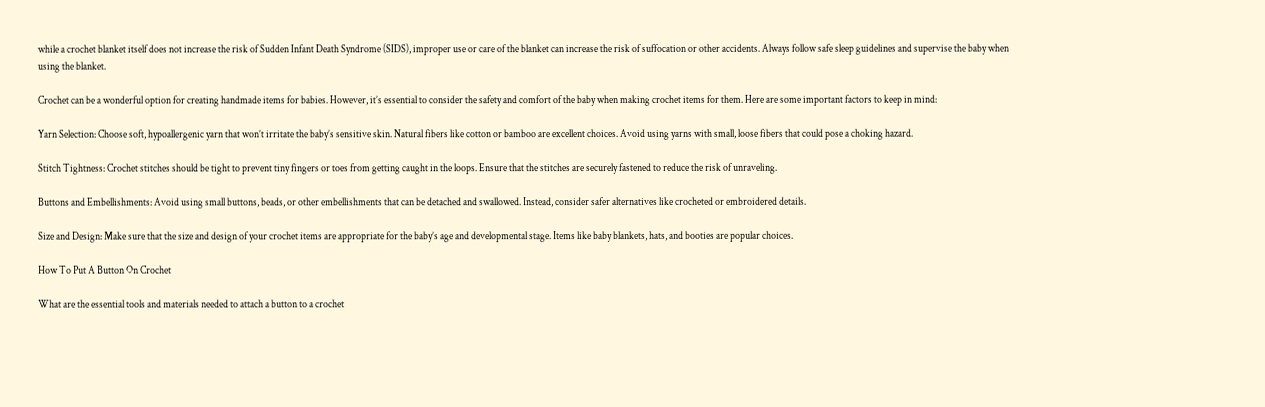while a crochet blanket itself does not increase the risk of Sudden Infant Death Syndrome (SIDS), improper use or care of the blanket can increase the risk of suffocation or other accidents. Always follow safe sleep guidelines and supervise the baby when using the blanket.

Crochet can be a wonderful option for creating handmade items for babies. However, it’s essential to consider the safety and comfort of the baby when making crochet items for them. Here are some important factors to keep in mind:

Yarn Selection: Choose soft, hypoallergenic yarn that won’t irritate the baby’s sensitive skin. Natural fibers like cotton or bamboo are excellent choices. Avoid using yarns with small, loose fibers that could pose a choking hazard.

Stitch Tightness: Crochet stitches should be tight to prevent tiny fingers or toes from getting caught in the loops. Ensure that the stitches are securely fastened to reduce the risk of unraveling.

Buttons and Embellishments: Avoid using small buttons, beads, or other embellishments that can be detached and swallowed. Instead, consider safer alternatives like crocheted or embroidered details.

Size and Design: Make sure that the size and design of your crochet items are appropriate for the baby’s age and developmental stage. Items like baby blankets, hats, and booties are popular choices.

How To Put A Button On Crochet

What are the essential tools and materials needed to attach a button to a crochet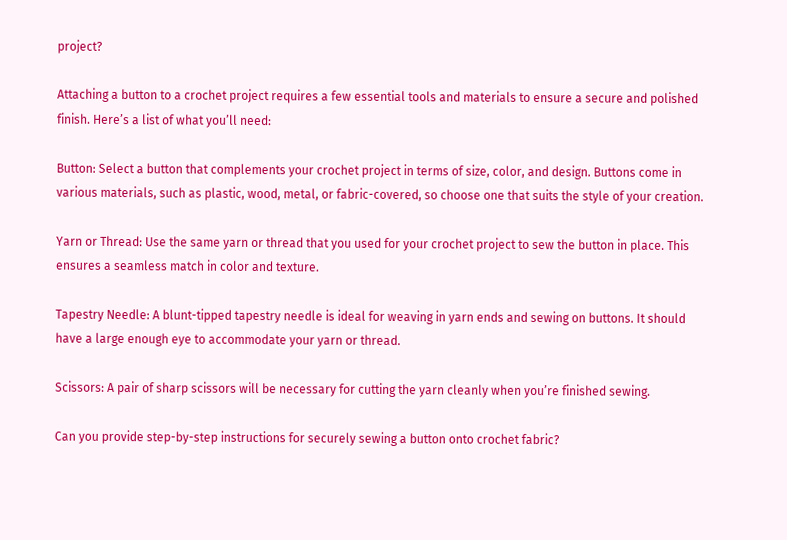project?

Attaching a button to a crochet project requires a few essential tools and materials to ensure a secure and polished finish. Here’s a list of what you’ll need:

Button: Select a button that complements your crochet project in terms of size, color, and design. Buttons come in various materials, such as plastic, wood, metal, or fabric-covered, so choose one that suits the style of your creation.

Yarn or Thread: Use the same yarn or thread that you used for your crochet project to sew the button in place. This ensures a seamless match in color and texture.

Tapestry Needle: A blunt-tipped tapestry needle is ideal for weaving in yarn ends and sewing on buttons. It should have a large enough eye to accommodate your yarn or thread.

Scissors: A pair of sharp scissors will be necessary for cutting the yarn cleanly when you’re finished sewing.

Can you provide step-by-step instructions for securely sewing a button onto crochet fabric?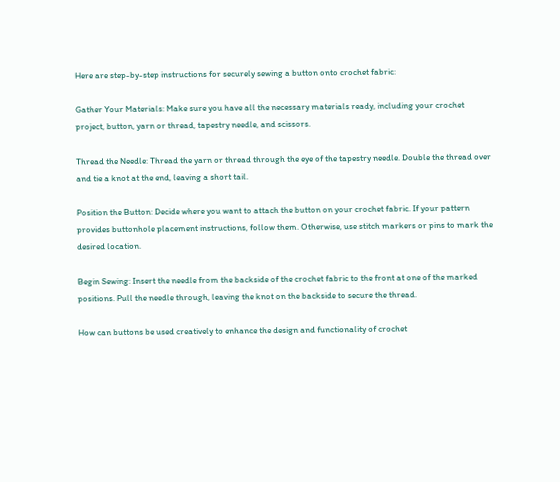Here are step-by-step instructions for securely sewing a button onto crochet fabric:

Gather Your Materials: Make sure you have all the necessary materials ready, including your crochet project, button, yarn or thread, tapestry needle, and scissors.

Thread the Needle: Thread the yarn or thread through the eye of the tapestry needle. Double the thread over and tie a knot at the end, leaving a short tail.

Position the Button: Decide where you want to attach the button on your crochet fabric. If your pattern provides buttonhole placement instructions, follow them. Otherwise, use stitch markers or pins to mark the desired location.

Begin Sewing: Insert the needle from the backside of the crochet fabric to the front at one of the marked positions. Pull the needle through, leaving the knot on the backside to secure the thread.

How can buttons be used creatively to enhance the design and functionality of crochet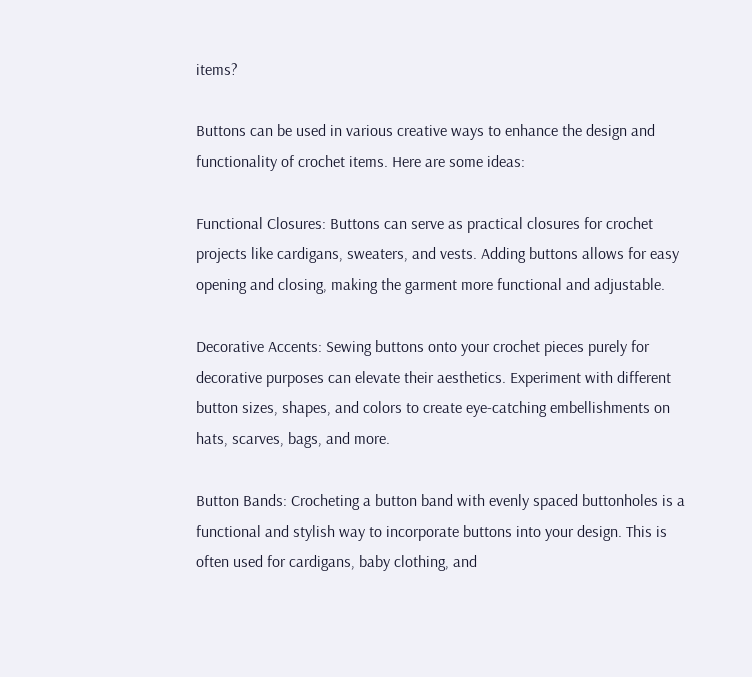items?

Buttons can be used in various creative ways to enhance the design and functionality of crochet items. Here are some ideas:

Functional Closures: Buttons can serve as practical closures for crochet projects like cardigans, sweaters, and vests. Adding buttons allows for easy opening and closing, making the garment more functional and adjustable.

Decorative Accents: Sewing buttons onto your crochet pieces purely for decorative purposes can elevate their aesthetics. Experiment with different button sizes, shapes, and colors to create eye-catching embellishments on hats, scarves, bags, and more.

Button Bands: Crocheting a button band with evenly spaced buttonholes is a functional and stylish way to incorporate buttons into your design. This is often used for cardigans, baby clothing, and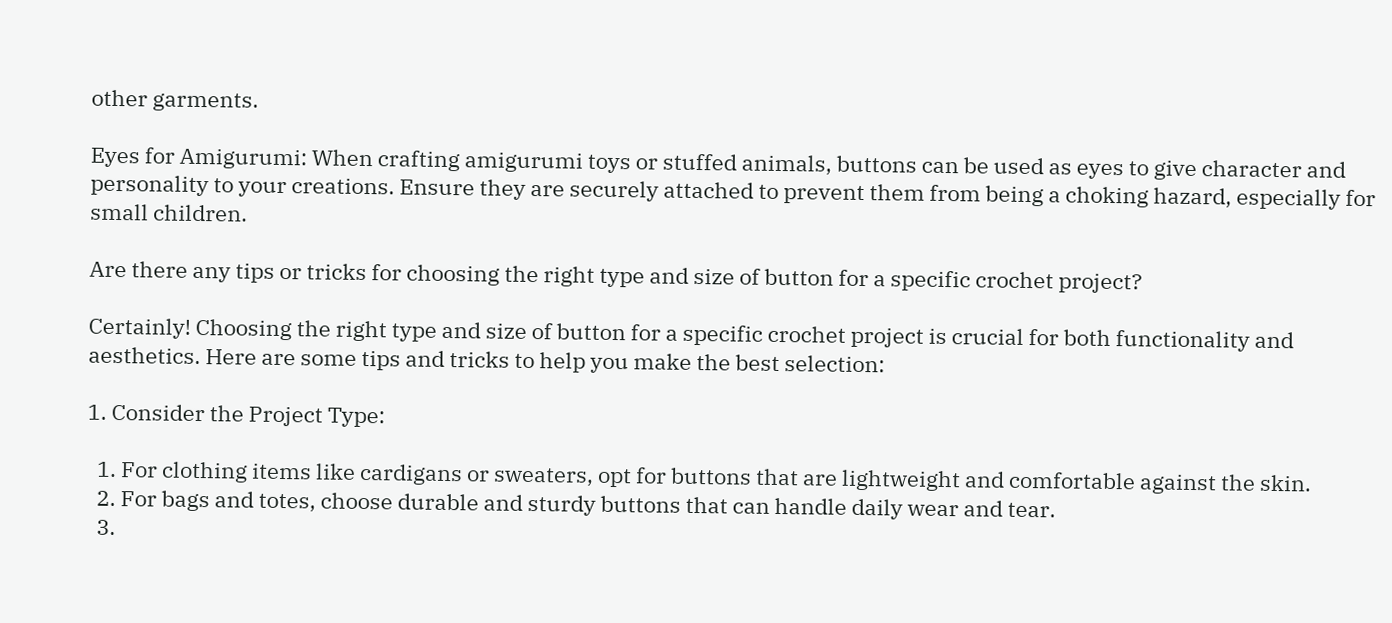other garments.

Eyes for Amigurumi: When crafting amigurumi toys or stuffed animals, buttons can be used as eyes to give character and personality to your creations. Ensure they are securely attached to prevent them from being a choking hazard, especially for small children.

Are there any tips or tricks for choosing the right type and size of button for a specific crochet project?

Certainly! Choosing the right type and size of button for a specific crochet project is crucial for both functionality and aesthetics. Here are some tips and tricks to help you make the best selection:

1. Consider the Project Type:

  1. For clothing items like cardigans or sweaters, opt for buttons that are lightweight and comfortable against the skin.
  2. For bags and totes, choose durable and sturdy buttons that can handle daily wear and tear.
  3.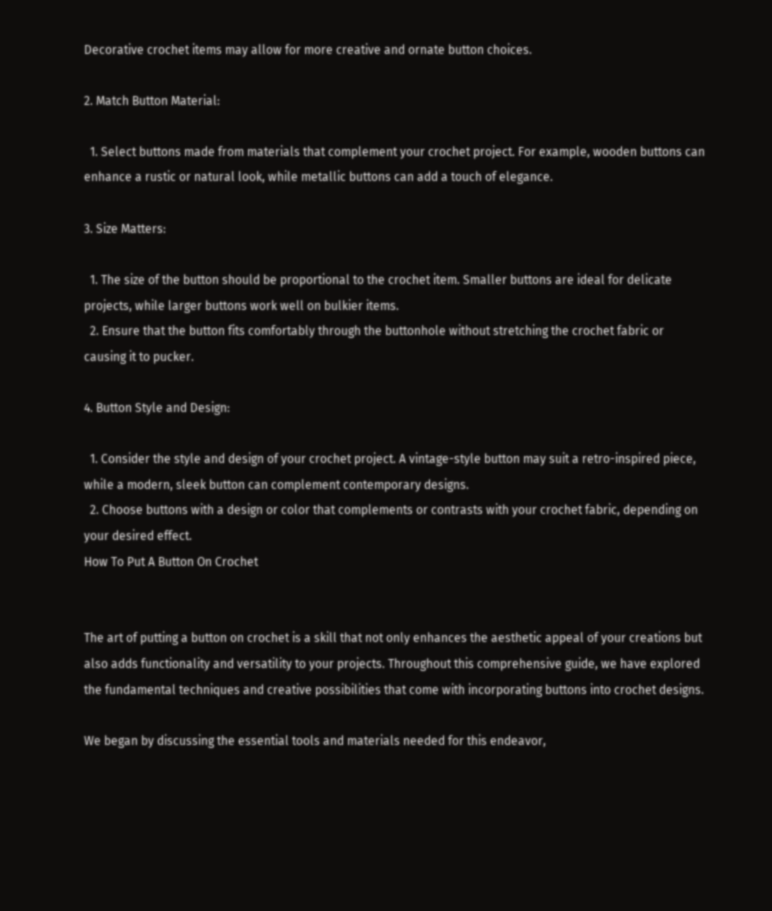Decorative crochet items may allow for more creative and ornate button choices.

2. Match Button Material:

  1. Select buttons made from materials that complement your crochet project. For example, wooden buttons can enhance a rustic or natural look, while metallic buttons can add a touch of elegance.

3. Size Matters:

  1. The size of the button should be proportional to the crochet item. Smaller buttons are ideal for delicate projects, while larger buttons work well on bulkier items.
  2. Ensure that the button fits comfortably through the buttonhole without stretching the crochet fabric or causing it to pucker.

4. Button Style and Design:

  1. Consider the style and design of your crochet project. A vintage-style button may suit a retro-inspired piece, while a modern, sleek button can complement contemporary designs.
  2. Choose buttons with a design or color that complements or contrasts with your crochet fabric, depending on your desired effect.
How To Put A Button On Crochet


The art of putting a button on crochet is a skill that not only enhances the aesthetic appeal of your creations but also adds functionality and versatility to your projects. Throughout this comprehensive guide, we have explored the fundamental techniques and creative possibilities that come with incorporating buttons into crochet designs.

We began by discussing the essential tools and materials needed for this endeavor,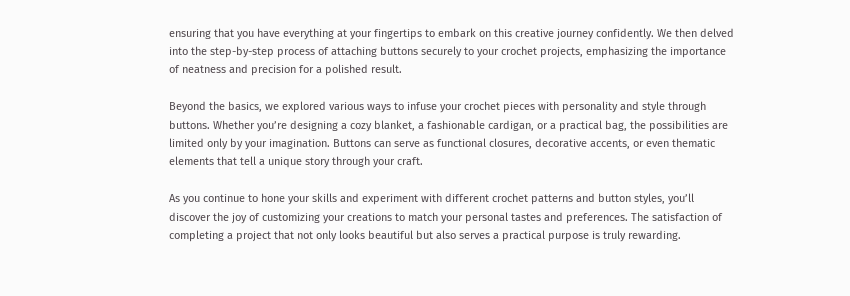ensuring that you have everything at your fingertips to embark on this creative journey confidently. We then delved into the step-by-step process of attaching buttons securely to your crochet projects, emphasizing the importance of neatness and precision for a polished result.

Beyond the basics, we explored various ways to infuse your crochet pieces with personality and style through buttons. Whether you’re designing a cozy blanket, a fashionable cardigan, or a practical bag, the possibilities are limited only by your imagination. Buttons can serve as functional closures, decorative accents, or even thematic elements that tell a unique story through your craft.

As you continue to hone your skills and experiment with different crochet patterns and button styles, you’ll discover the joy of customizing your creations to match your personal tastes and preferences. The satisfaction of completing a project that not only looks beautiful but also serves a practical purpose is truly rewarding.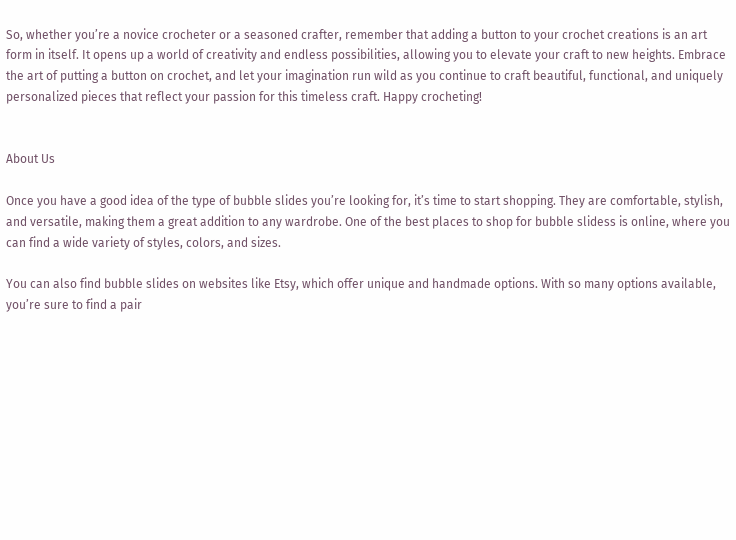So, whether you’re a novice crocheter or a seasoned crafter, remember that adding a button to your crochet creations is an art form in itself. It opens up a world of creativity and endless possibilities, allowing you to elevate your craft to new heights. Embrace the art of putting a button on crochet, and let your imagination run wild as you continue to craft beautiful, functional, and uniquely personalized pieces that reflect your passion for this timeless craft. Happy crocheting!


About Us

Once you have a good idea of the type of bubble slides you’re looking for, it’s time to start shopping. They are comfortable, stylish, and versatile, making them a great addition to any wardrobe. One of the best places to shop for bubble slidess is online, where you can find a wide variety of styles, colors, and sizes.

You can also find bubble slides on websites like Etsy, which offer unique and handmade options. With so many options available, you’re sure to find a pair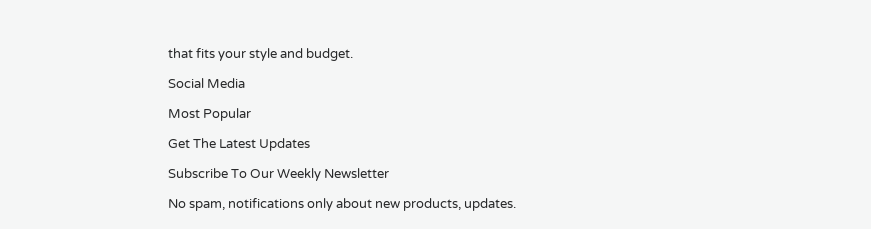that fits your style and budget.

Social Media

Most Popular

Get The Latest Updates

Subscribe To Our Weekly Newsletter

No spam, notifications only about new products, updates.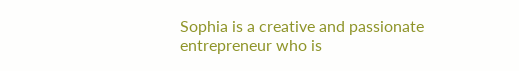Sophia is a creative and passionate entrepreneur who is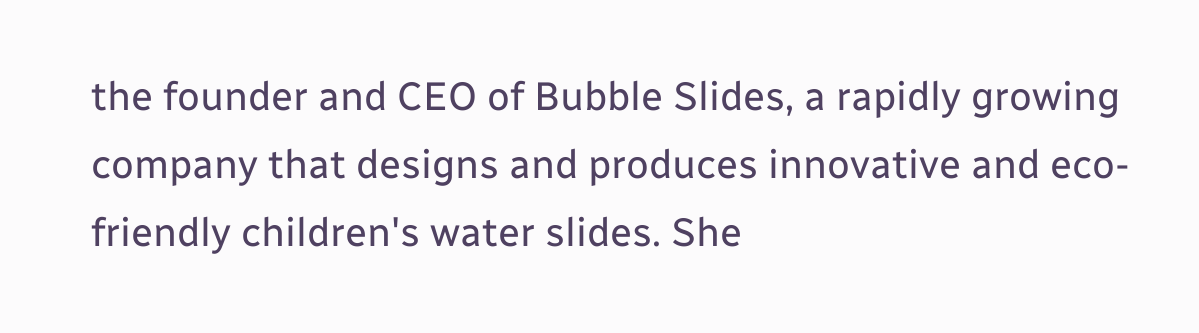the founder and CEO of Bubble Slides, a rapidly growing company that designs and produces innovative and eco-friendly children's water slides. She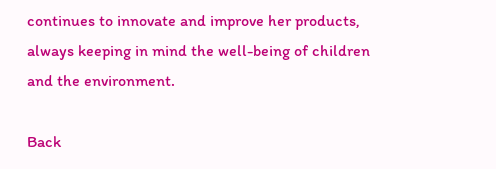continues to innovate and improve her products, always keeping in mind the well-being of children and the environment.

Back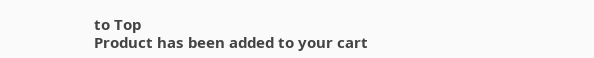to Top
Product has been added to your cart